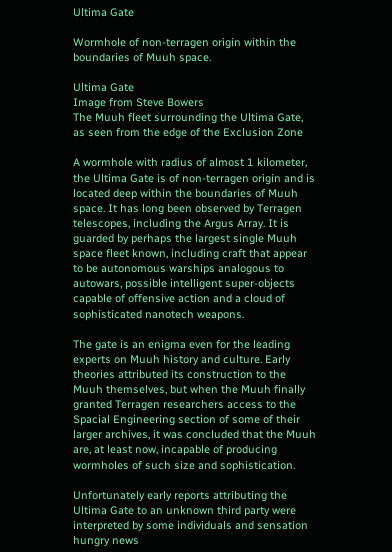Ultima Gate

Wormhole of non-terragen origin within the boundaries of Muuh space.

Ultima Gate
Image from Steve Bowers
The Muuh fleet surrounding the Ultima Gate, as seen from the edge of the Exclusion Zone

A wormhole with radius of almost 1 kilometer, the Ultima Gate is of non-terragen origin and is located deep within the boundaries of Muuh space. It has long been observed by Terragen telescopes, including the Argus Array. It is guarded by perhaps the largest single Muuh space fleet known, including craft that appear to be autonomous warships analogous to autowars, possible intelligent super-objects capable of offensive action and a cloud of sophisticated nanotech weapons.

The gate is an enigma even for the leading experts on Muuh history and culture. Early theories attributed its construction to the Muuh themselves, but when the Muuh finally granted Terragen researchers access to the Spacial Engineering section of some of their larger archives, it was concluded that the Muuh are, at least now, incapable of producing wormholes of such size and sophistication.

Unfortunately early reports attributing the Ultima Gate to an unknown third party were interpreted by some individuals and sensation hungry news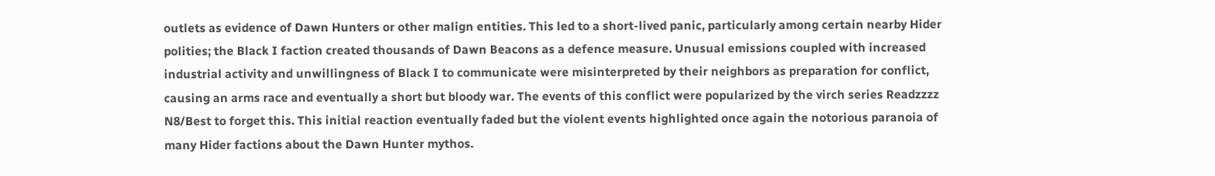outlets as evidence of Dawn Hunters or other malign entities. This led to a short-lived panic, particularly among certain nearby Hider polities; the Black I faction created thousands of Dawn Beacons as a defence measure. Unusual emissions coupled with increased industrial activity and unwillingness of Black I to communicate were misinterpreted by their neighbors as preparation for conflict, causing an arms race and eventually a short but bloody war. The events of this conflict were popularized by the virch series Readzzzz N8/Best to forget this. This initial reaction eventually faded but the violent events highlighted once again the notorious paranoia of many Hider factions about the Dawn Hunter mythos.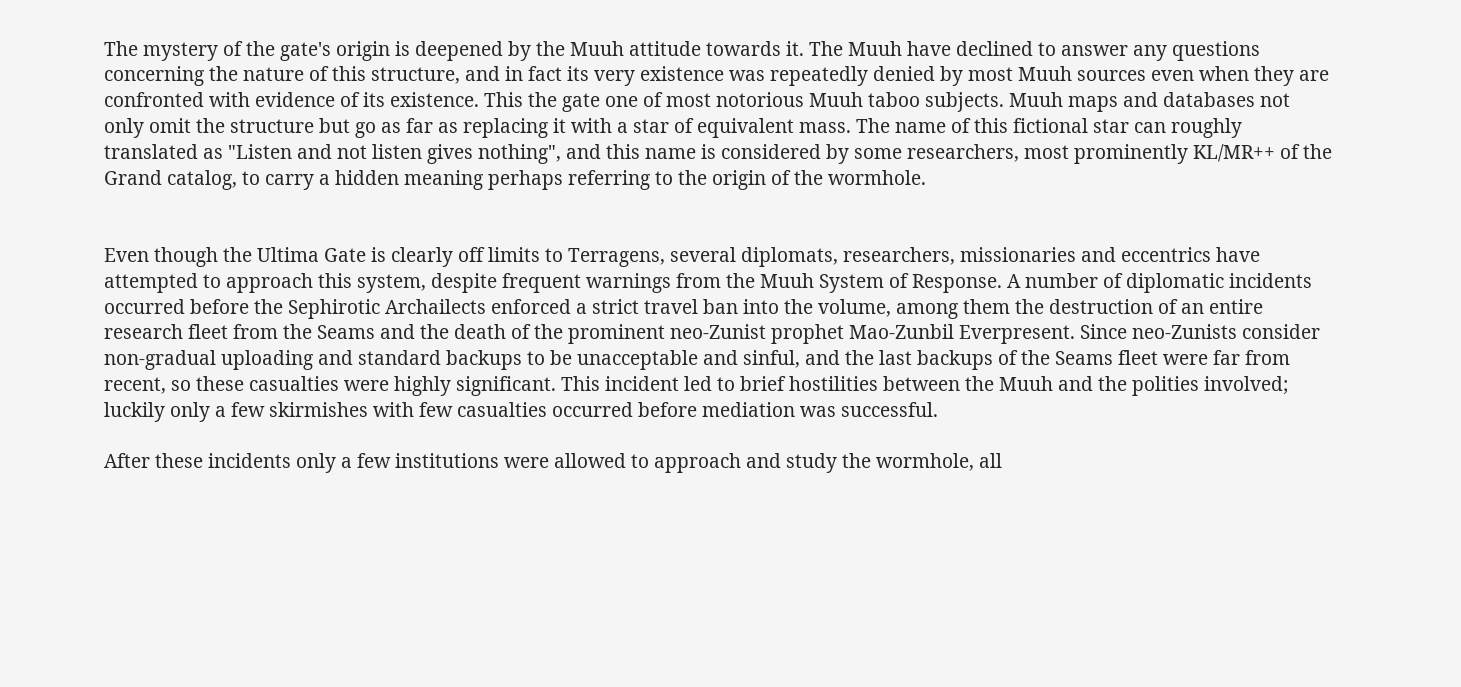The mystery of the gate's origin is deepened by the Muuh attitude towards it. The Muuh have declined to answer any questions concerning the nature of this structure, and in fact its very existence was repeatedly denied by most Muuh sources even when they are confronted with evidence of its existence. This the gate one of most notorious Muuh taboo subjects. Muuh maps and databases not only omit the structure but go as far as replacing it with a star of equivalent mass. The name of this fictional star can roughly translated as "Listen and not listen gives nothing", and this name is considered by some researchers, most prominently KL/MR++ of the Grand catalog, to carry a hidden meaning perhaps referring to the origin of the wormhole.


Even though the Ultima Gate is clearly off limits to Terragens, several diplomats, researchers, missionaries and eccentrics have attempted to approach this system, despite frequent warnings from the Muuh System of Response. A number of diplomatic incidents occurred before the Sephirotic Archailects enforced a strict travel ban into the volume, among them the destruction of an entire research fleet from the Seams and the death of the prominent neo-Zunist prophet Mao-Zunbil Everpresent. Since neo-Zunists consider non-gradual uploading and standard backups to be unacceptable and sinful, and the last backups of the Seams fleet were far from recent, so these casualties were highly significant. This incident led to brief hostilities between the Muuh and the polities involved; luckily only a few skirmishes with few casualties occurred before mediation was successful.

After these incidents only a few institutions were allowed to approach and study the wormhole, all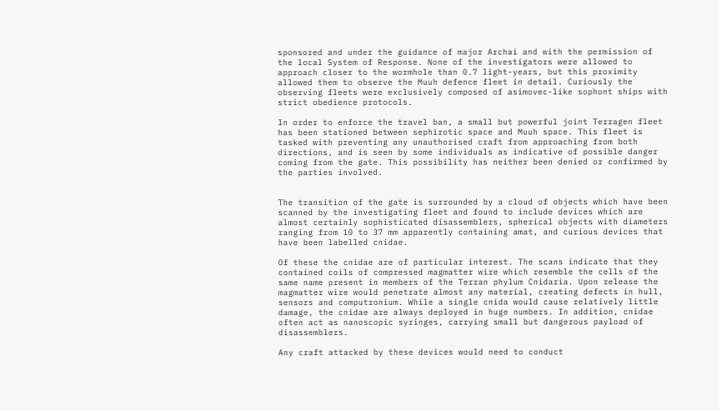sponsored and under the guidance of major Archai and with the permission of the local System of Response. None of the investigators were allowed to approach closer to the wormhole than 0.7 light-years, but this proximity allowed them to observe the Muuh defence fleet in detail. Curiously the observing fleets were exclusively composed of asimovec-like sophont ships with strict obedience protocols.

In order to enforce the travel ban, a small but powerful joint Terragen fleet has been stationed between sephirotic space and Muuh space. This fleet is tasked with preventing any unauthorised craft from approaching from both directions, and is seen by some individuals as indicative of possible danger coming from the gate. This possibility has neither been denied or confirmed by the parties involved.


The transition of the gate is surrounded by a cloud of objects which have been scanned by the investigating fleet and found to include devices which are almost certainly sophisticated disassemblers, spherical objects with diameters ranging from 10 to 37 mm apparently containing amat, and curious devices that have been labelled cnidae.

Of these the cnidae are of particular interest. The scans indicate that they contained coils of compressed magmatter wire which resemble the cells of the same name present in members of the Terran phylum Cnidaria. Upon release the magmatter wire would penetrate almost any material, creating defects in hull, sensors and computronium. While a single cnida would cause relatively little damage, the cnidae are always deployed in huge numbers. In addition, cnidae often act as nanoscopic syringes, carrying small but dangerous payload of disassemblers.

Any craft attacked by these devices would need to conduct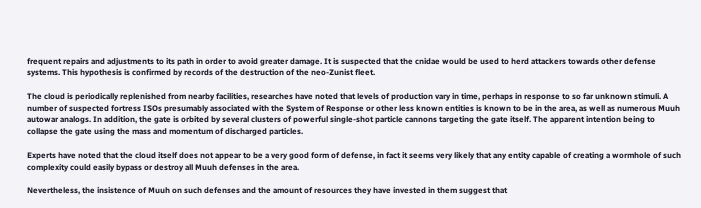frequent repairs and adjustments to its path in order to avoid greater damage. It is suspected that the cnidae would be used to herd attackers towards other defense systems. This hypothesis is confirmed by records of the destruction of the neo-Zunist fleet.

The cloud is periodically replenished from nearby facilities, researches have noted that levels of production vary in time, perhaps in response to so far unknown stimuli. A number of suspected fortress ISOs presumably associated with the System of Response or other less known entities is known to be in the area, as well as numerous Muuh autowar analogs. In addition, the gate is orbited by several clusters of powerful single-shot particle cannons targeting the gate itself. The apparent intention being to collapse the gate using the mass and momentum of discharged particles.

Experts have noted that the cloud itself does not appear to be a very good form of defense, in fact it seems very likely that any entity capable of creating a wormhole of such complexity could easily bypass or destroy all Muuh defenses in the area.

Nevertheless, the insistence of Muuh on such defenses and the amount of resources they have invested in them suggest that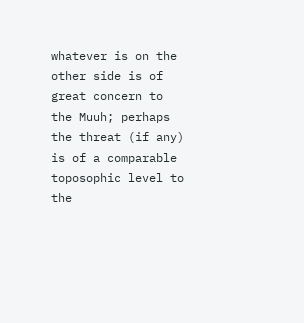whatever is on the other side is of great concern to the Muuh; perhaps the threat (if any) is of a comparable toposophic level to the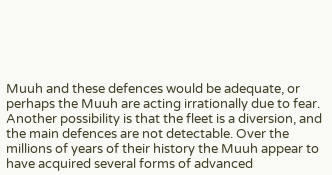Muuh and these defences would be adequate, or perhaps the Muuh are acting irrationally due to fear. Another possibility is that the fleet is a diversion, and the main defences are not detectable. Over the millions of years of their history the Muuh appear to have acquired several forms of advanced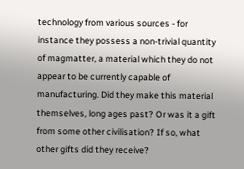technology from various sources - for instance they possess a non-trivial quantity of magmatter, a material which they do not appear to be currently capable of manufacturing. Did they make this material themselves, long ages past? Or was it a gift from some other civilisation? If so, what other gifts did they receive?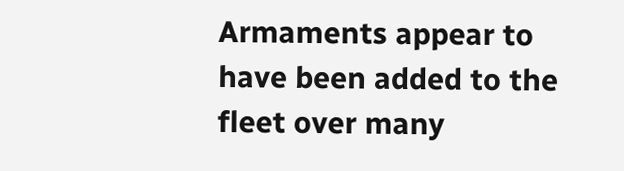Armaments appear to have been added to the fleet over many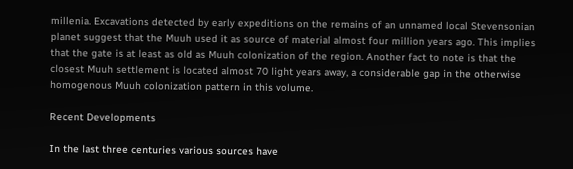millenia. Excavations detected by early expeditions on the remains of an unnamed local Stevensonian planet suggest that the Muuh used it as source of material almost four million years ago. This implies that the gate is at least as old as Muuh colonization of the region. Another fact to note is that the closest Muuh settlement is located almost 70 light years away, a considerable gap in the otherwise homogenous Muuh colonization pattern in this volume.

Recent Developments

In the last three centuries various sources have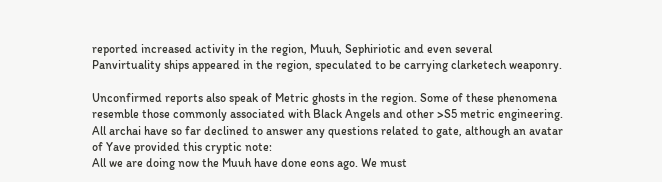reported increased activity in the region, Muuh, Sephiriotic and even several Panvirtuality ships appeared in the region, speculated to be carrying clarketech weaponry.

Unconfirmed reports also speak of Metric ghosts in the region. Some of these phenomena resemble those commonly associated with Black Angels and other >S5 metric engineering. All archai have so far declined to answer any questions related to gate, although an avatar of Yave provided this cryptic note:
All we are doing now the Muuh have done eons ago. We must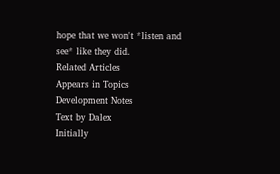hope that we won't *listen and see* like they did.
Related Articles
Appears in Topics
Development Notes
Text by Dalex
Initially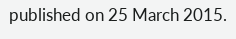published on 25 March 2015.